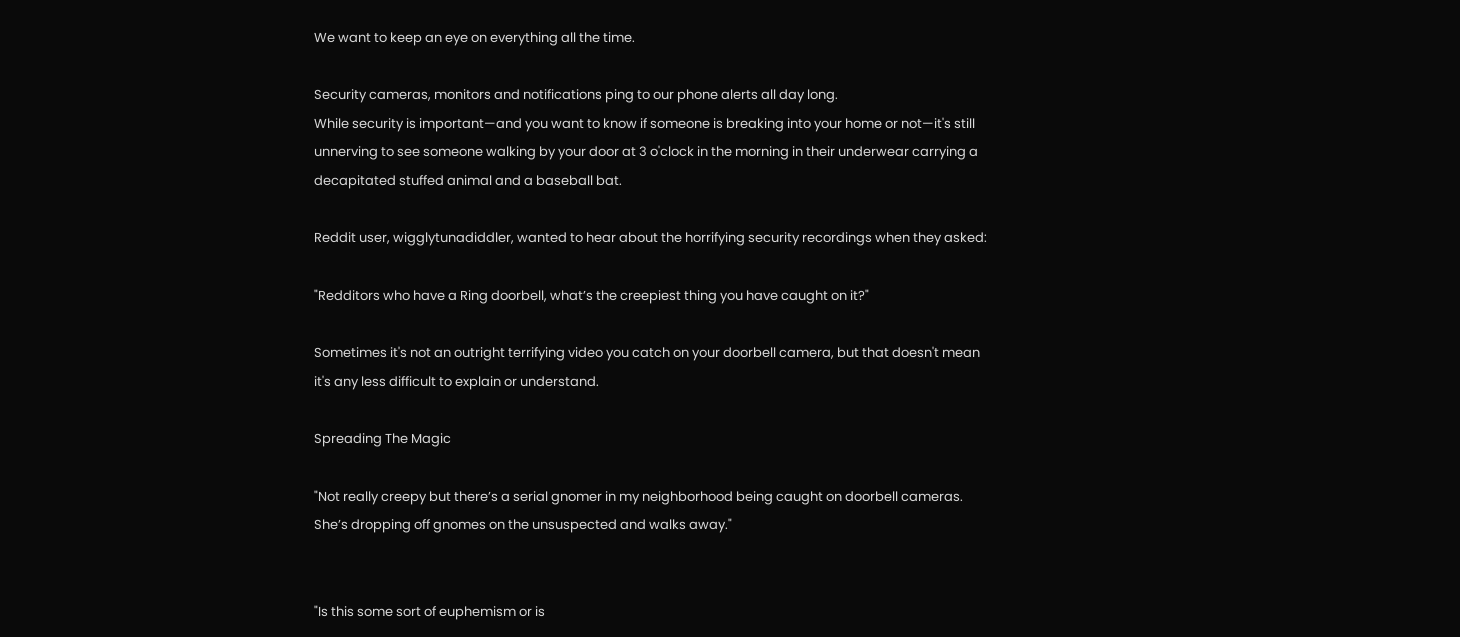We want to keep an eye on everything all the time.

Security cameras, monitors and notifications ping to our phone alerts all day long.
While security is important—and you want to know if someone is breaking into your home or not—it's still unnerving to see someone walking by your door at 3 o'clock in the morning in their underwear carrying a decapitated stuffed animal and a baseball bat.

Reddit user, wigglytunadiddler, wanted to hear about the horrifying security recordings when they asked:

"Redditors who have a Ring doorbell, what’s the creepiest thing you have caught on it?"

Sometimes it's not an outright terrifying video you catch on your doorbell camera, but that doesn't mean it's any less difficult to explain or understand.

Spreading The Magic

"Not really creepy but there’s a serial gnomer in my neighborhood being caught on doorbell cameras. She’s dropping off gnomes on the unsuspected and walks away."


"Is this some sort of euphemism or is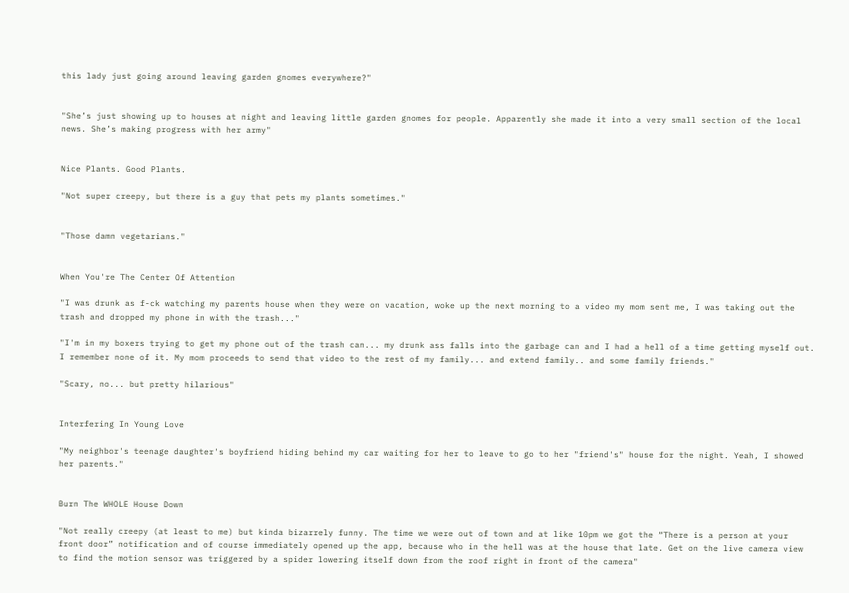this lady just going around leaving garden gnomes everywhere?"


"She’s just showing up to houses at night and leaving little garden gnomes for people. Apparently she made it into a very small section of the local news. She’s making progress with her army"


Nice Plants. Good Plants.

"Not super creepy, but there is a guy that pets my plants sometimes."


"Those damn vegetarians."


When You're The Center Of Attention

"I was drunk as f-ck watching my parents house when they were on vacation, woke up the next morning to a video my mom sent me, I was taking out the trash and dropped my phone in with the trash..."

"I'm in my boxers trying to get my phone out of the trash can... my drunk ass falls into the garbage can and I had a hell of a time getting myself out. I remember none of it. My mom proceeds to send that video to the rest of my family... and extend family.. and some family friends."

"Scary, no... but pretty hilarious"


Interfering In Young Love

"My neighbor's teenage daughter's boyfriend hiding behind my car waiting for her to leave to go to her "friend's" house for the night. Yeah, I showed her parents."


Burn The WHOLE House Down

"Not really creepy (at least to me) but kinda bizarrely funny. The time we were out of town and at like 10pm we got the “There is a person at your front door” notification and of course immediately opened up the app, because who in the hell was at the house that late. Get on the live camera view to find the motion sensor was triggered by a spider lowering itself down from the roof right in front of the camera"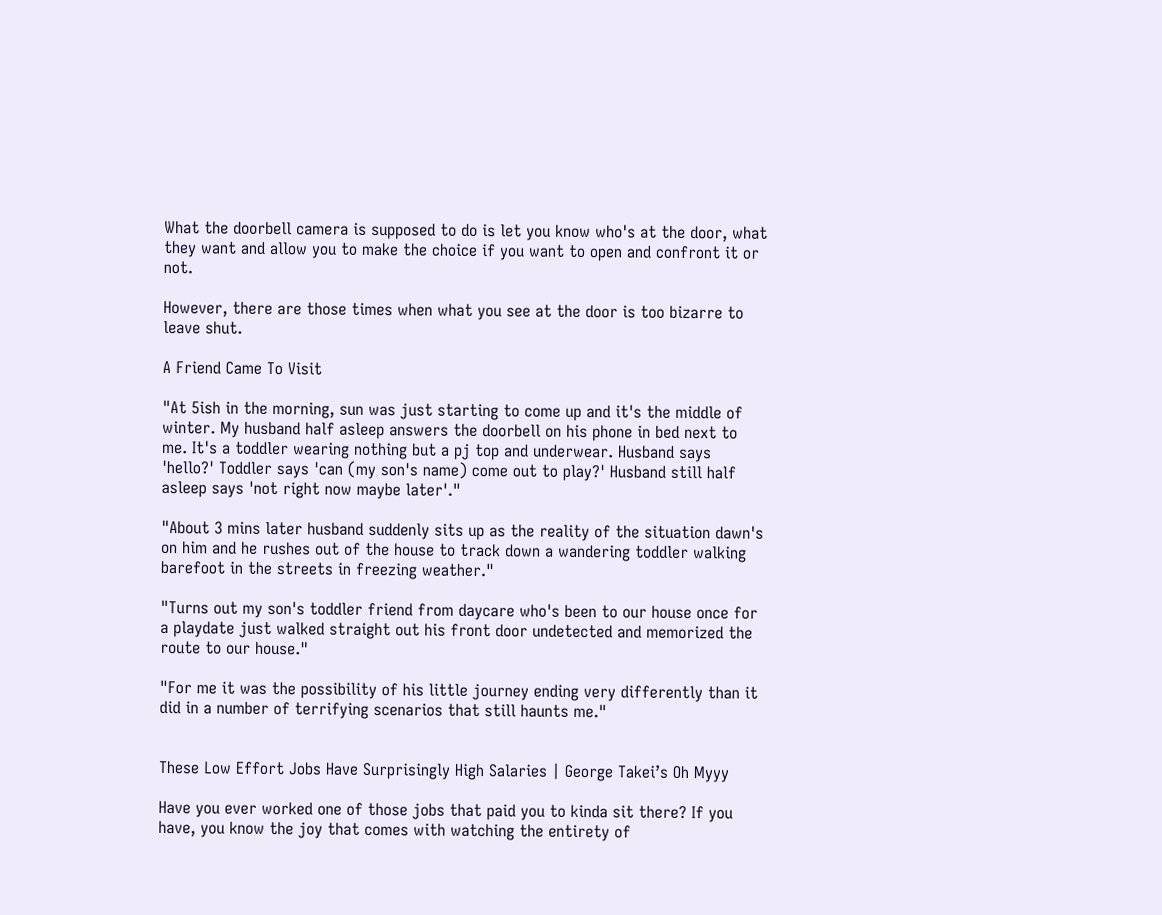What the doorbell camera is supposed to do is let you know who's at the door, what they want and allow you to make the choice if you want to open and confront it or not.

However, there are those times when what you see at the door is too bizarre to leave shut.

A Friend Came To Visit

"At 5ish in the morning, sun was just starting to come up and it's the middle of winter. My husband half asleep answers the doorbell on his phone in bed next to me. It's a toddler wearing nothing but a pj top and underwear. Husband says 'hello?' Toddler says 'can (my son's name) come out to play?' Husband still half asleep says 'not right now maybe later'."

"About 3 mins later husband suddenly sits up as the reality of the situation dawn's on him and he rushes out of the house to track down a wandering toddler walking barefoot in the streets in freezing weather."

"Turns out my son's toddler friend from daycare who's been to our house once for a playdate just walked straight out his front door undetected and memorized the route to our house."

"For me it was the possibility of his little journey ending very differently than it did in a number of terrifying scenarios that still haunts me."


These Low Effort Jobs Have Surprisingly High Salaries | George Takei’s Oh Myyy

Have you ever worked one of those jobs that paid you to kinda sit there? If you have, you know the joy that comes with watching the entirety of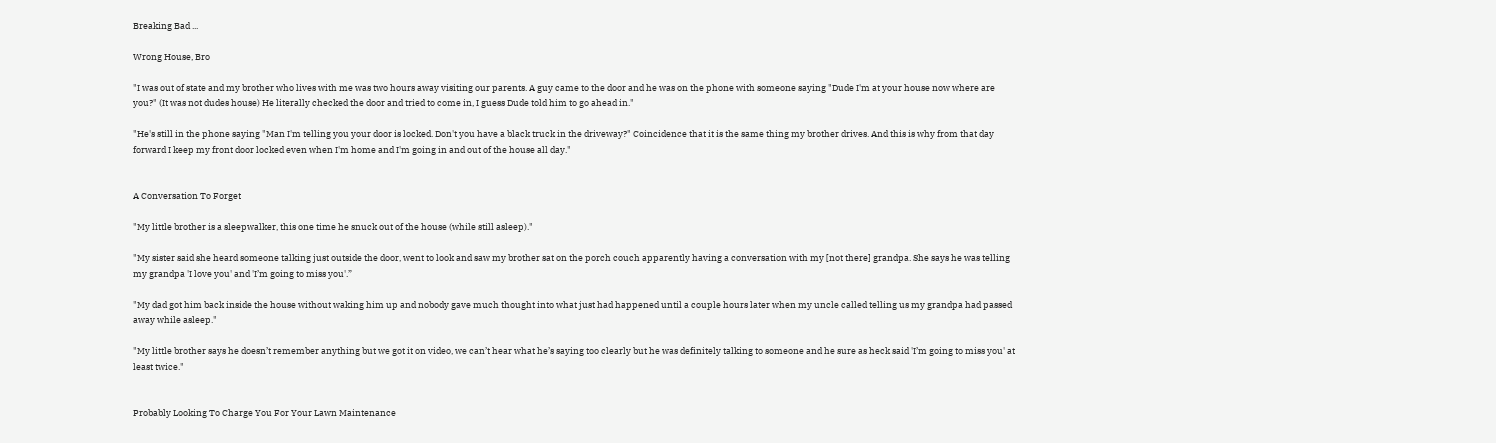Breaking Bad ...

Wrong House, Bro

"I was out of state and my brother who lives with me was two hours away visiting our parents. A guy came to the door and he was on the phone with someone saying "Dude I'm at your house now where are you?" (It was not dudes house) He literally checked the door and tried to come in, I guess Dude told him to go ahead in."

"He's still in the phone saying "Man I'm telling you your door is locked. Don't you have a black truck in the driveway?" Coincidence that it is the same thing my brother drives. And this is why from that day forward I keep my front door locked even when I'm home and I'm going in and out of the house all day."


A Conversation To Forget

"My little brother is a sleepwalker, this one time he snuck out of the house (while still asleep)."

"My sister said she heard someone talking just outside the door, went to look and saw my brother sat on the porch couch apparently having a conversation with my [not there] grandpa. She says he was telling my grandpa 'I love you' and 'I’m going to miss you'.”

"My dad got him back inside the house without waking him up and nobody gave much thought into what just had happened until a couple hours later when my uncle called telling us my grandpa had passed away while asleep."

"My little brother says he doesn’t remember anything but we got it on video, we can’t hear what he’s saying too clearly but he was definitely talking to someone and he sure as heck said 'I’m going to miss you' at least twice."


Probably Looking To Charge You For Your Lawn Maintenance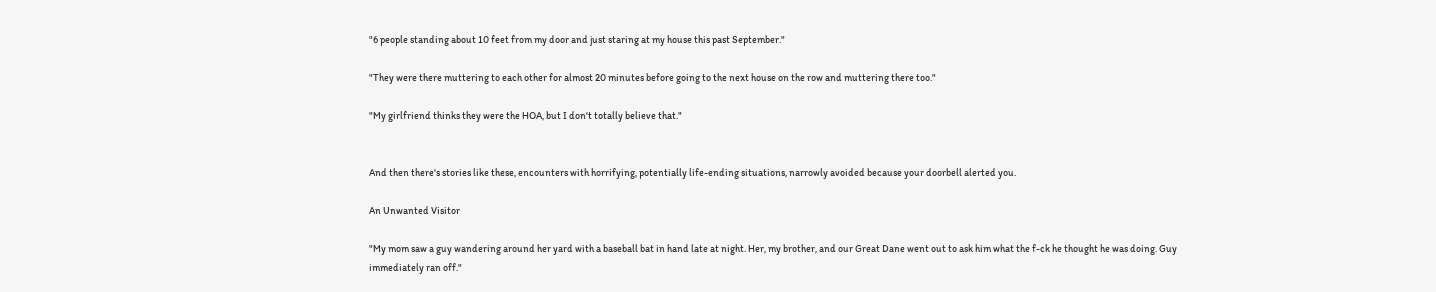"6 people standing about 10 feet from my door and just staring at my house this past September."

"They were there muttering to each other for almost 20 minutes before going to the next house on the row and muttering there too."

"My girlfriend thinks they were the HOA, but I don't totally believe that."


And then there's stories like these, encounters with horrifying, potentially life-ending situations, narrowly avoided because your doorbell alerted you.

An Unwanted Visitor

"My mom saw a guy wandering around her yard with a baseball bat in hand late at night. Her, my brother, and our Great Dane went out to ask him what the f-ck he thought he was doing. Guy immediately ran off."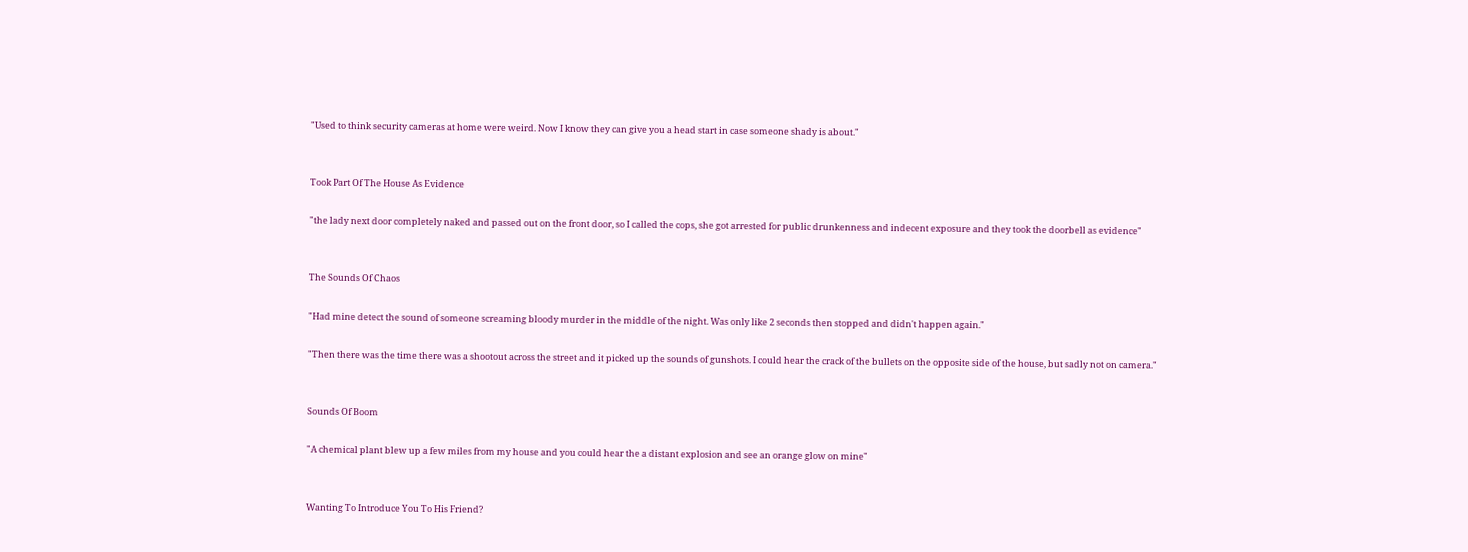"Used to think security cameras at home were weird. Now I know they can give you a head start in case someone shady is about."


Took Part Of The House As Evidence

"the lady next door completely naked and passed out on the front door, so I called the cops, she got arrested for public drunkenness and indecent exposure and they took the doorbell as evidence"


The Sounds Of Chaos

"Had mine detect the sound of someone screaming bloody murder in the middle of the night. Was only like 2 seconds then stopped and didn't happen again."

"Then there was the time there was a shootout across the street and it picked up the sounds of gunshots. I could hear the crack of the bullets on the opposite side of the house, but sadly not on camera."


Sounds Of Boom

"A chemical plant blew up a few miles from my house and you could hear the a distant explosion and see an orange glow on mine"


Wanting To Introduce You To His Friend?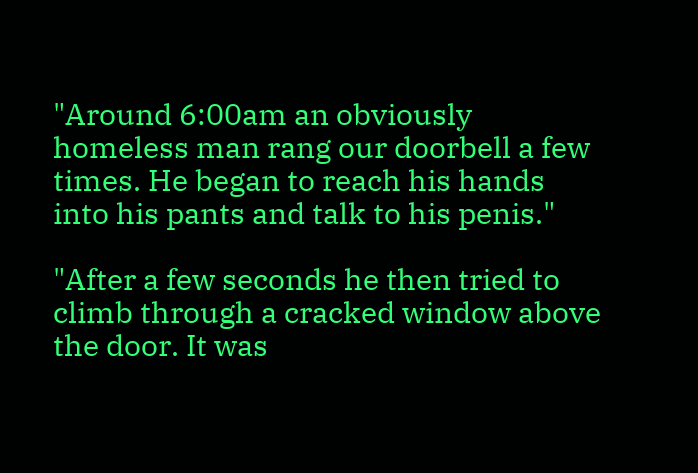"Around 6:00am an obviously homeless man rang our doorbell a few times. He began to reach his hands into his pants and talk to his penis."

"After a few seconds he then tried to climb through a cracked window above the door. It was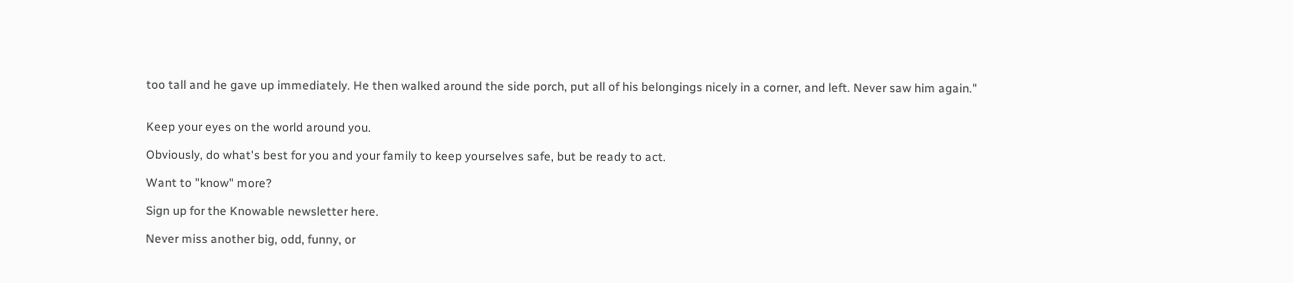too tall and he gave up immediately. He then walked around the side porch, put all of his belongings nicely in a corner, and left. Never saw him again."


Keep your eyes on the world around you.

Obviously, do what's best for you and your family to keep yourselves safe, but be ready to act.

Want to "know" more?

Sign up for the Knowable newsletter here.

Never miss another big, odd, funny, or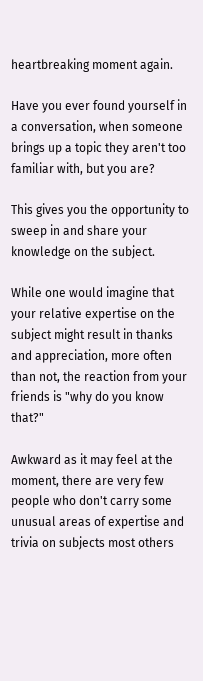heartbreaking moment again.

Have you ever found yourself in a conversation, when someone brings up a topic they aren't too familiar with, but you are?

This gives you the opportunity to sweep in and share your knowledge on the subject.

While one would imagine that your relative expertise on the subject might result in thanks and appreciation, more often than not, the reaction from your friends is "why do you know that?"

Awkward as it may feel at the moment, there are very few people who don't carry some unusual areas of expertise and trivia on subjects most others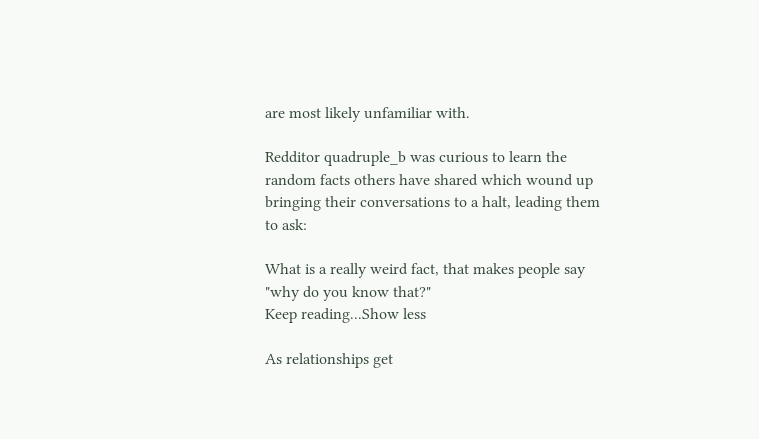are most likely unfamiliar with.

Redditor quadruple_b was curious to learn the random facts others have shared which wound up bringing their conversations to a halt, leading them to ask:

What is a really weird fact, that makes people say "why do you know that?"
Keep reading...Show less

As relationships get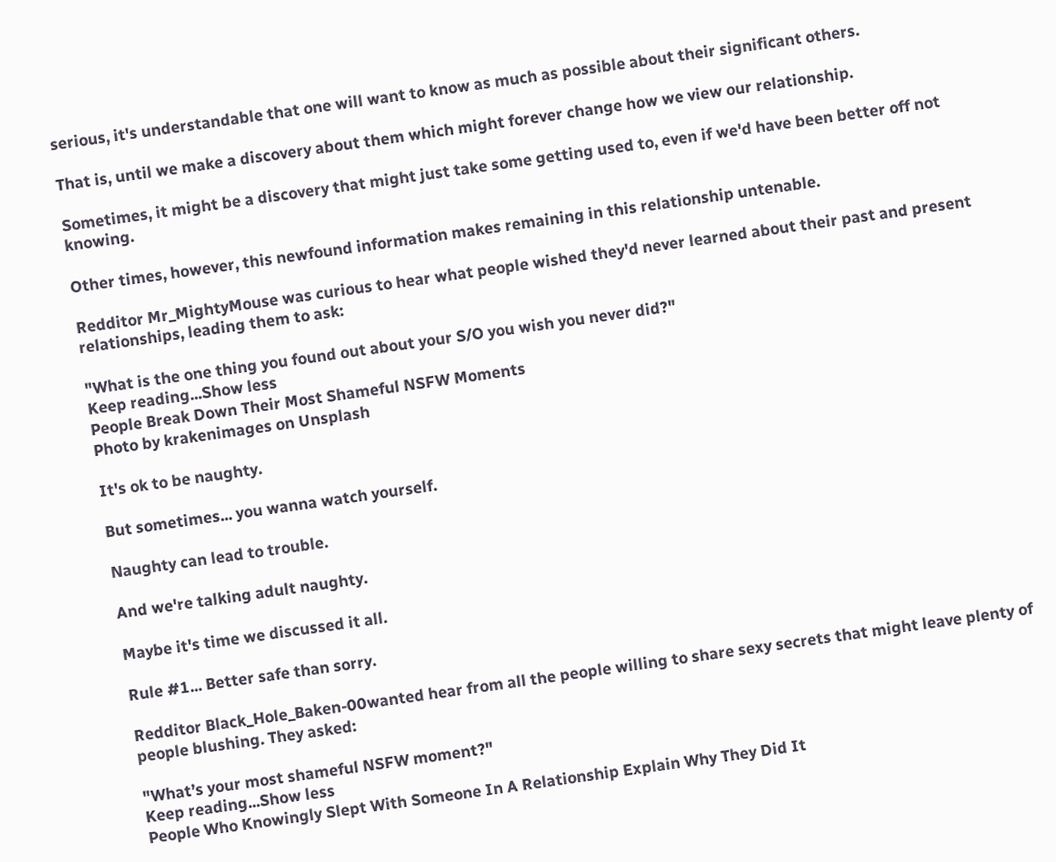serious, it's understandable that one will want to know as much as possible about their significant others.

That is, until we make a discovery about them which might forever change how we view our relationship.

Sometimes, it might be a discovery that might just take some getting used to, even if we'd have been better off not knowing.

Other times, however, this newfound information makes remaining in this relationship untenable.

Redditor Mr_MightyMouse was curious to hear what people wished they'd never learned about their past and present relationships, leading them to ask:

"What is the one thing you found out about your S/O you wish you never did?"
Keep reading...Show less
People Break Down Their Most Shameful NSFW Moments
Photo by krakenimages on Unsplash

It's ok to be naughty.

But sometimes... you wanna watch yourself.

Naughty can lead to trouble.

And we're talking adult naughty.

Maybe it's time we discussed it all.

Rule #1... Better safe than sorry.

Redditor Black_Hole_Baken-00wanted hear from all the people willing to share sexy secrets that might leave plenty of people blushing. They asked:

"What’s your most shameful NSFW moment?"
Keep reading...Show less
People Who Knowingly Slept With Someone In A Relationship Explain Why They Did It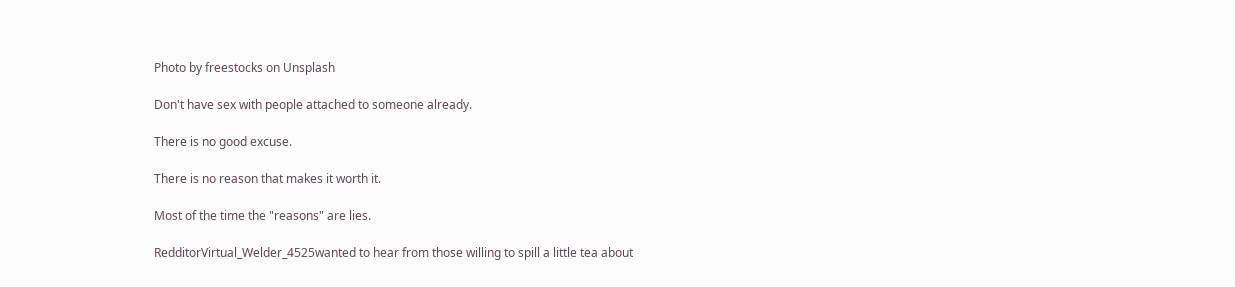Photo by freestocks on Unsplash

Don't have sex with people attached to someone already.

There is no good excuse.

There is no reason that makes it worth it.

Most of the time the "reasons" are lies.

RedditorVirtual_Welder_4525wanted to hear from those willing to spill a little tea about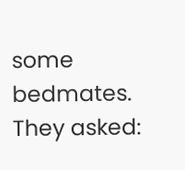some bedmates. They asked: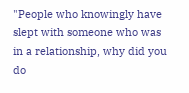"People who knowingly have slept with someone who was in a relationship, why did you do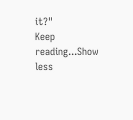it?"
Keep reading...Show less